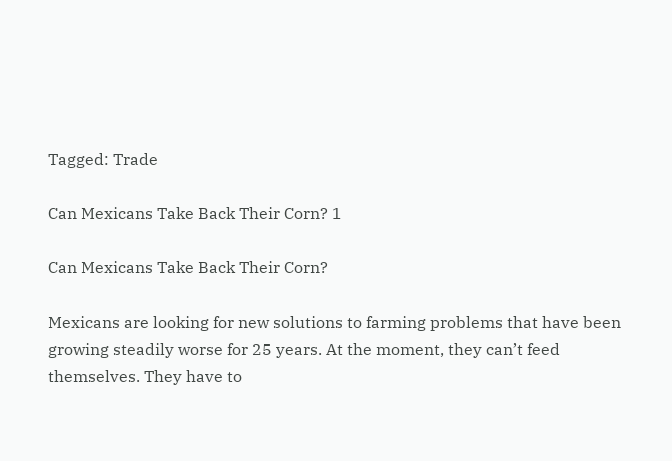Tagged: Trade

Can Mexicans Take Back Their Corn? 1

Can Mexicans Take Back Their Corn?

Mexicans are looking for new solutions to farming problems that have been growing steadily worse for 25 years. At the moment, they can’t feed themselves. They have to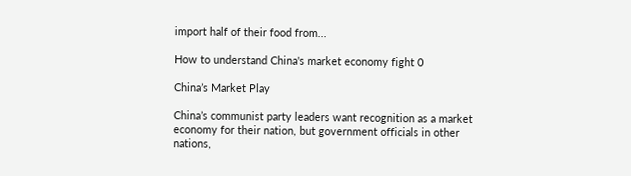import half of their food from...

How to understand China's market economy fight 0

China’s Market Play

China’s communist party leaders want recognition as a market economy for their nation, but government officials in other nations,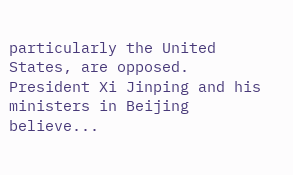particularly the United States, are opposed. President Xi Jinping and his ministers in Beijing believe...